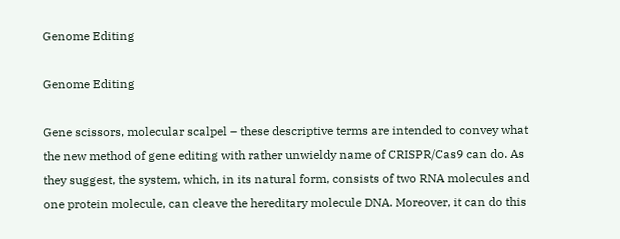Genome Editing

Genome Editing

Gene scissors, molecular scalpel – these descriptive terms are intended to convey what the new method of gene editing with rather unwieldy name of CRISPR/Cas9 can do. As they suggest, the system, which, in its natural form, consists of two RNA molecules and one protein molecule, can cleave the hereditary molecule DNA. Moreover, it can do this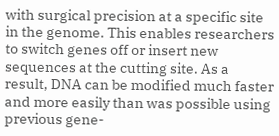with surgical precision at a specific site in the genome. This enables researchers to switch genes off or insert new sequences at the cutting site. As a result, DNA can be modified much faster and more easily than was possible using previous gene-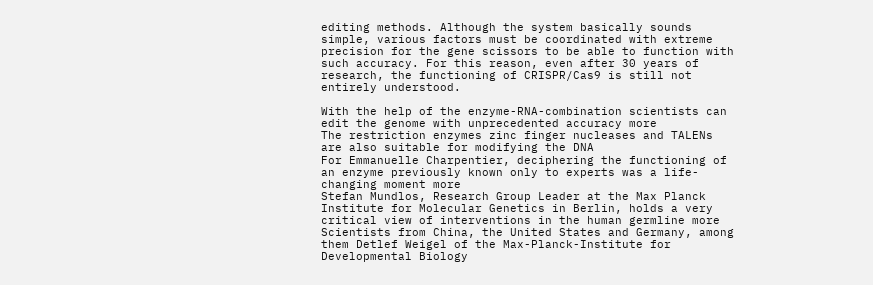editing methods. Although the system basically sounds simple, various factors must be coordinated with extreme precision for the gene scissors to be able to function with such accuracy. For this reason, even after 30 years of research, the functioning of CRISPR/Cas9 is still not entirely understood.

With the help of the enzyme-RNA-combination scientists can edit the genome with unprecedented accuracy more
The restriction enzymes zinc finger nucleases and TALENs are also suitable for modifying the DNA
For Emmanuelle Charpentier, deciphering the functioning of an enzyme previously known only to experts was a life-changing moment more
Stefan Mundlos, Research Group Leader at the Max Planck Institute for Molecular Genetics in Berlin, holds a very critical view of interventions in the human germline more
Scientists from China, the United States and Germany, among them Detlef Weigel of the Max-Planck-Institute for Developmental Biology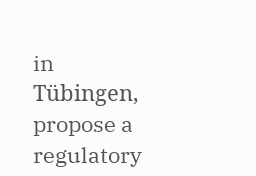in Tübingen, propose a regulatory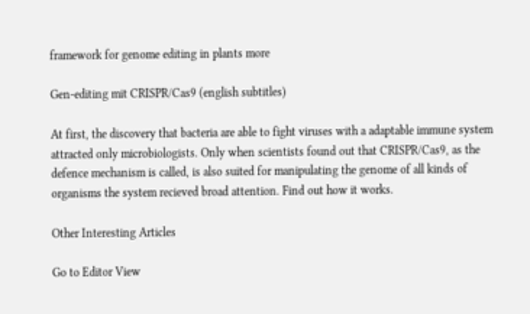framework for genome editing in plants more

Gen-editing mit CRISPR/Cas9 (english subtitles)

At first, the discovery that bacteria are able to fight viruses with a adaptable immune system attracted only microbiologists. Only when scientists found out that CRISPR/Cas9, as the defence mechanism is called, is also suited for manipulating the genome of all kinds of organisms the system recieved broad attention. Find out how it works.

Other Interesting Articles

Go to Editor View